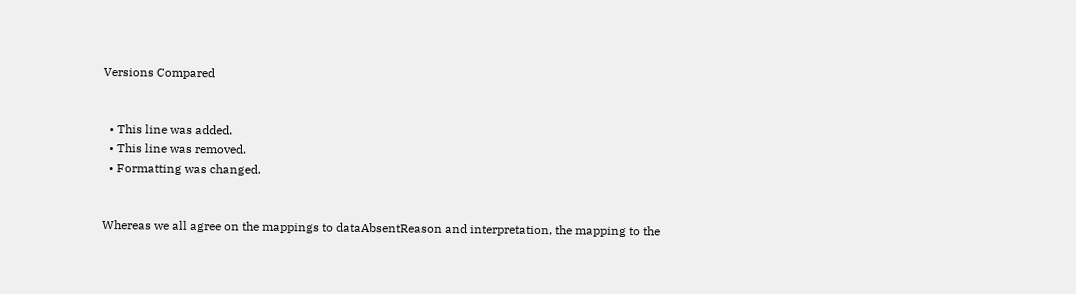Versions Compared


  • This line was added.
  • This line was removed.
  • Formatting was changed.


Whereas we all agree on the mappings to dataAbsentReason and interpretation, the mapping to the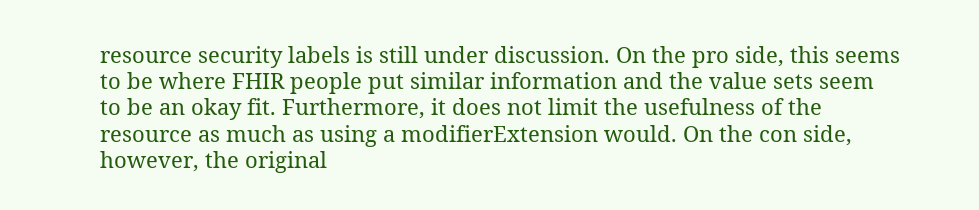resource security labels is still under discussion. On the pro side, this seems to be where FHIR people put similar information and the value sets seem to be an okay fit. Furthermore, it does not limit the usefulness of the resource as much as using a modifierExtension would. On the con side, however, the original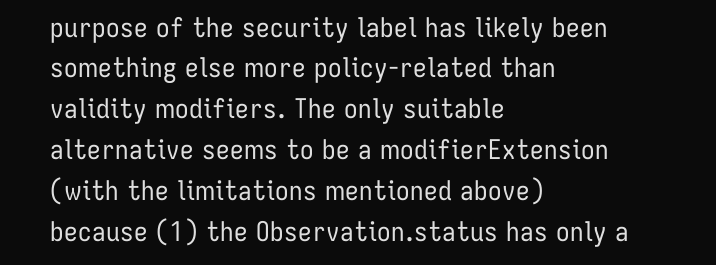purpose of the security label has likely been something else more policy-related than validity modifiers. The only suitable alternative seems to be a modifierExtension (with the limitations mentioned above) because (1) the Observation.status has only a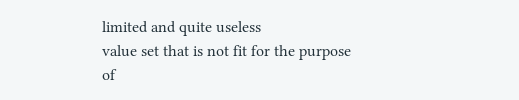limited and quite useless
value set that is not fit for the purpose of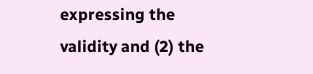expressing the validity and (2) the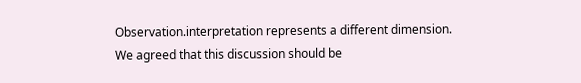Observation.interpretation represents a different dimension.
We agreed that this discussion should be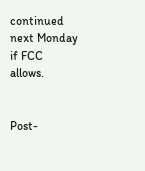continued next Monday if FCC allows.


Post-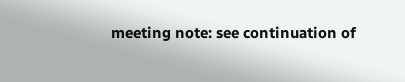meeting note: see continuation of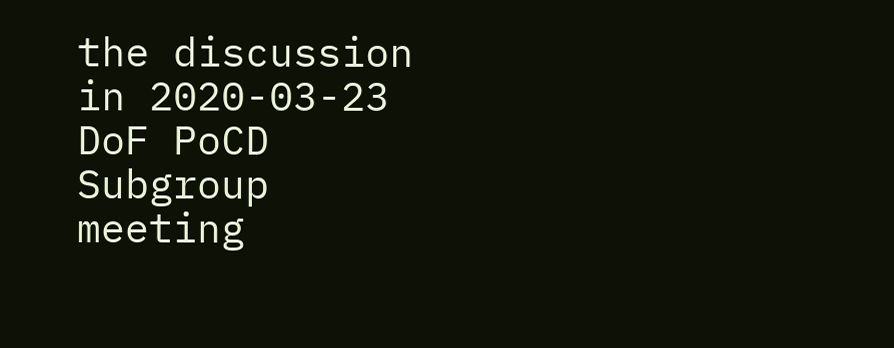the discussion in 2020-03-23 DoF PoCD Subgroup meeting